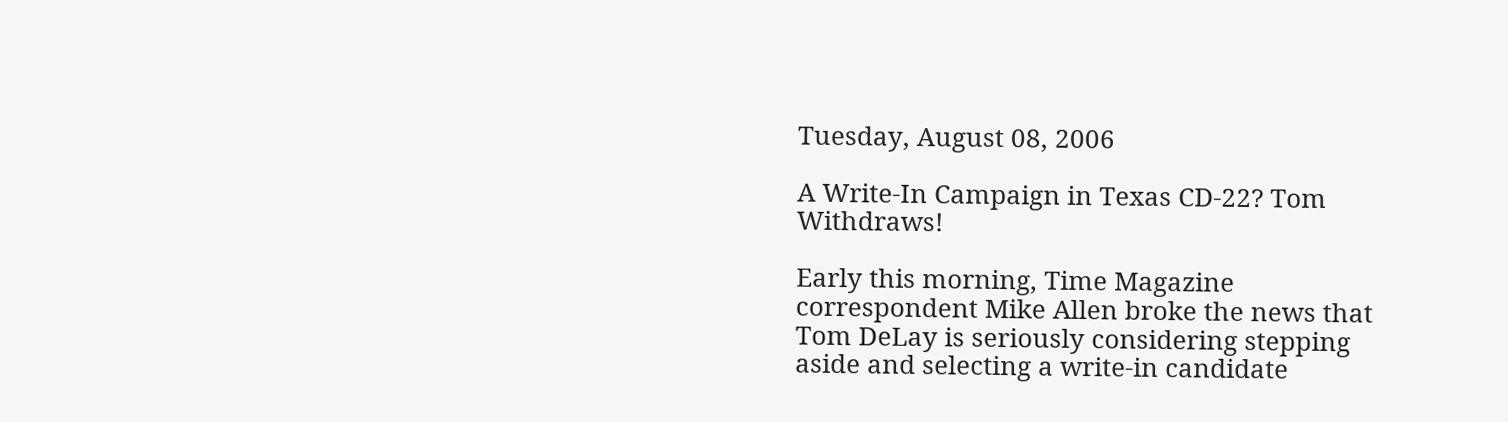Tuesday, August 08, 2006

A Write-In Campaign in Texas CD-22? Tom Withdraws!

Early this morning, Time Magazine correspondent Mike Allen broke the news that Tom DeLay is seriously considering stepping aside and selecting a write-in candidate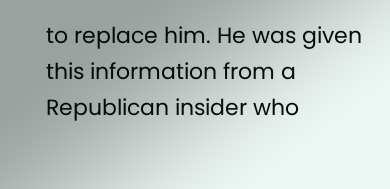to replace him. He was given this information from a Republican insider who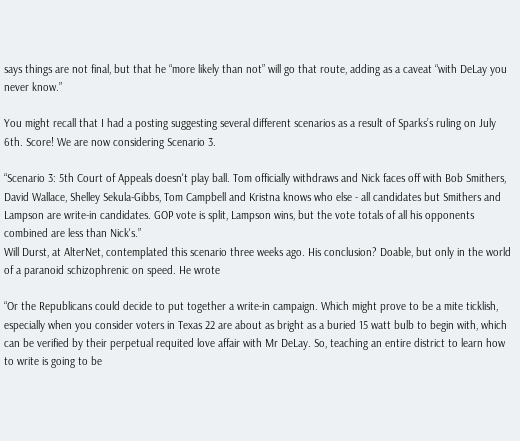says things are not final, but that he “more likely than not” will go that route, adding as a caveat “with DeLay you never know.”

You might recall that I had a posting suggesting several different scenarios as a result of Sparks’s ruling on July 6th. Score! We are now considering Scenario 3.

“Scenario 3: 5th Court of Appeals doesn't play ball. Tom officially withdraws and Nick faces off with Bob Smithers, David Wallace, Shelley Sekula-Gibbs, Tom Campbell and Kristna knows who else - all candidates but Smithers and Lampson are write-in candidates. GOP vote is split, Lampson wins, but the vote totals of all his opponents combined are less than Nick's.”
Will Durst, at AlterNet, contemplated this scenario three weeks ago. His conclusion? Doable, but only in the world of a paranoid schizophrenic on speed. He wrote

“Or the Republicans could decide to put together a write-in campaign. Which might prove to be a mite ticklish, especially when you consider voters in Texas 22 are about as bright as a buried 15 watt bulb to begin with, which can be verified by their perpetual requited love affair with Mr DeLay. So, teaching an entire district to learn how to write is going to be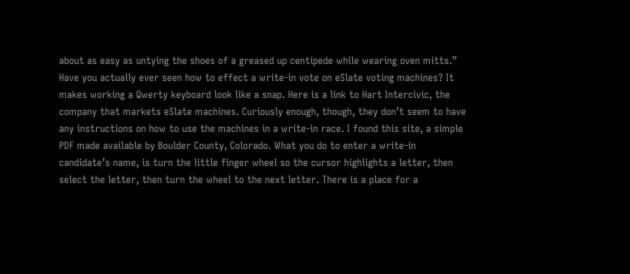about as easy as untying the shoes of a greased up centipede while wearing oven mitts.”
Have you actually ever seen how to effect a write-in vote on eSlate voting machines? It makes working a Qwerty keyboard look like a snap. Here is a link to Hart Intercivic, the company that markets eSlate machines. Curiously enough, though, they don’t seem to have any instructions on how to use the machines in a write-in race. I found this site, a simple PDF made available by Boulder County, Colorado. What you do to enter a write-in candidate’s name, is turn the little finger wheel so the cursor highlights a letter, then select the letter, then turn the wheel to the next letter. There is a place for a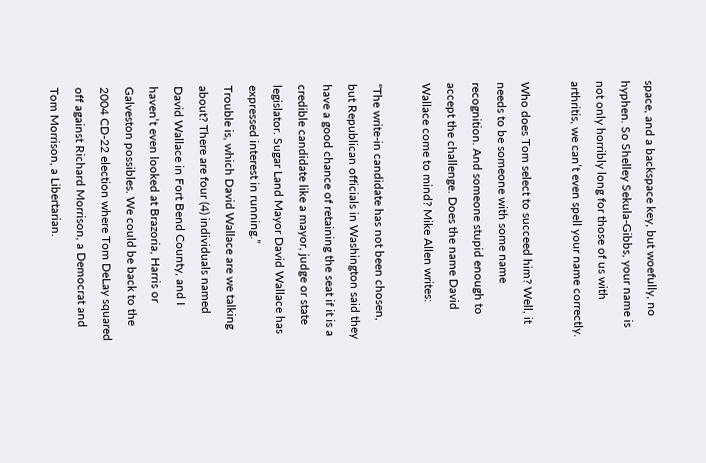space, and a backspace key, but woefully, no hyphen. So Shelley Sekula-Gibbs, your name is not only horribly long for those of us with arthritis, we can’t even spell your name correctly.

Who does Tom select to succeed him? Well, it needs to be someone with some name recognition. And someone stupid enough to accept the challenge. Does the name David Wallace come to mind? Mike Allen writes:

“The write-in candidate has not been chosen, but Republican officials in Washington said they have a good chance of retaining the seat if it is a credible candidate like a mayor, judge or state legislator. Sugar Land Mayor David Wallace has expressed interest in running.”
Trouble is, which David Wallace are we talking about? There are four (4) individuals named David Wallace in Fort Bend County, and I haven’t even looked at Brazoria, Harris or Galveston possibles. We could be back to the 2004 CD-22 election where Tom DeLay squared off against Richard Morrison, a Democrat and Tom Morrison, a Libertarian.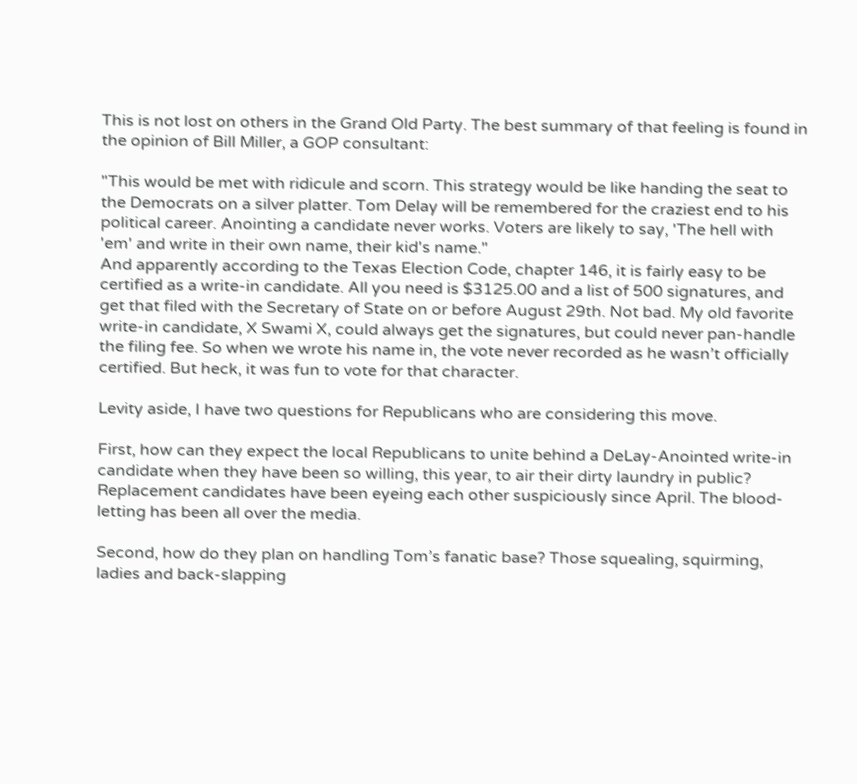This is not lost on others in the Grand Old Party. The best summary of that feeling is found in the opinion of Bill Miller, a GOP consultant:

"This would be met with ridicule and scorn. This strategy would be like handing the seat to the Democrats on a silver platter. Tom Delay will be remembered for the craziest end to his political career. Anointing a candidate never works. Voters are likely to say, 'The hell with 'em' and write in their own name, their kid's name."
And apparently according to the Texas Election Code, chapter 146, it is fairly easy to be certified as a write-in candidate. All you need is $3125.00 and a list of 500 signatures, and get that filed with the Secretary of State on or before August 29th. Not bad. My old favorite write-in candidate, X Swami X, could always get the signatures, but could never pan-handle the filing fee. So when we wrote his name in, the vote never recorded as he wasn’t officially certified. But heck, it was fun to vote for that character.

Levity aside, I have two questions for Republicans who are considering this move.

First, how can they expect the local Republicans to unite behind a DeLay-Anointed write-in candidate when they have been so willing, this year, to air their dirty laundry in public? Replacement candidates have been eyeing each other suspiciously since April. The blood-letting has been all over the media.

Second, how do they plan on handling Tom’s fanatic base? Those squealing, squirming, ladies and back-slapping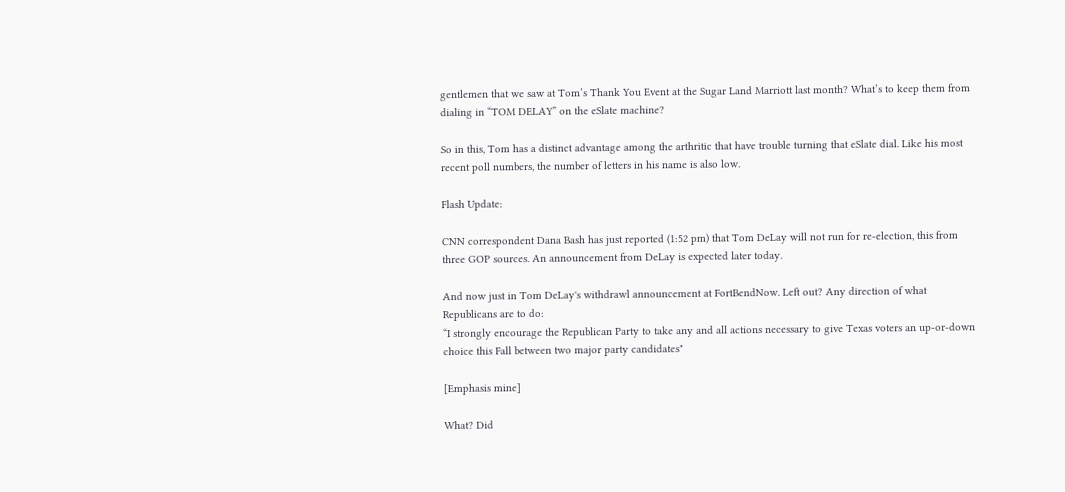gentlemen that we saw at Tom’s Thank You Event at the Sugar Land Marriott last month? What’s to keep them from dialing in “TOM DELAY” on the eSlate machine?

So in this, Tom has a distinct advantage among the arthritic that have trouble turning that eSlate dial. Like his most recent poll numbers, the number of letters in his name is also low.

Flash Update:

CNN correspondent Dana Bash has just reported (1:52 pm) that Tom DeLay will not run for re-election, this from three GOP sources. An announcement from DeLay is expected later today.

And now just in Tom DeLay's withdrawl announcement at FortBendNow. Left out? Any direction of what Republicans are to do:
“I strongly encourage the Republican Party to take any and all actions necessary to give Texas voters an up-or-down choice this Fall between two major party candidates"

[Emphasis mine]

What? Did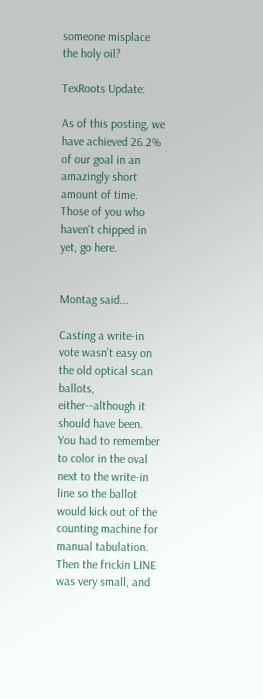someone misplace the holy oil?

TexRoots Update:

As of this posting, we have achieved 26.2% of our goal in an amazingly short amount of time. Those of you who haven't chipped in yet, go here.


Montag said...

Casting a write-in vote wasn't easy on the old optical scan ballots, either--although it should have been. You had to remember to color in the oval next to the write-in line so the ballot would kick out of the counting machine for manual tabulation. Then the frickin LINE was very small, and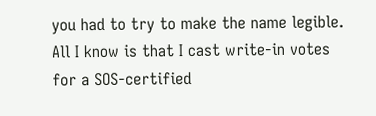you had to try to make the name legible. All I know is that I cast write-in votes for a SOS-certified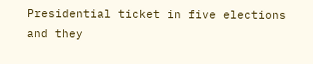Presidential ticket in five elections and they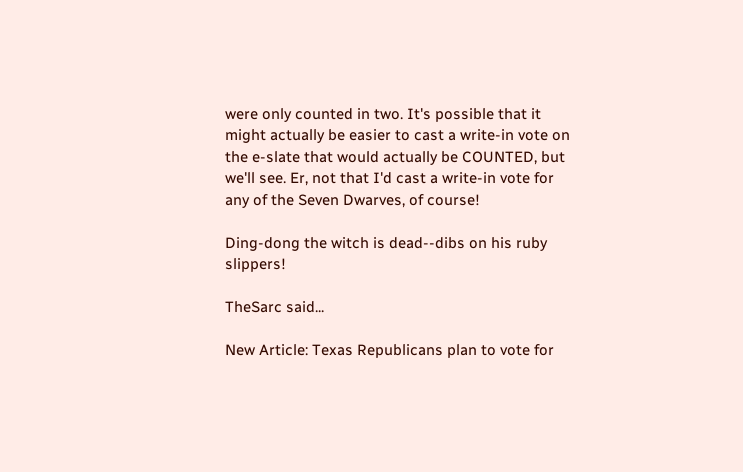were only counted in two. It's possible that it might actually be easier to cast a write-in vote on the e-slate that would actually be COUNTED, but we'll see. Er, not that I'd cast a write-in vote for any of the Seven Dwarves, of course!

Ding-dong the witch is dead--dibs on his ruby slippers!

TheSarc said...

New Article: Texas Republicans plan to vote for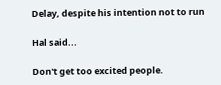Delay, despite his intention not to run

Hal said...

Don't get too excited people.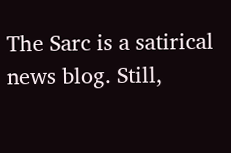The Sarc is a satirical news blog. Still,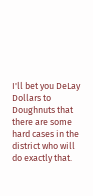I'll bet you DeLay Dollars to Doughnuts that there are some hard cases in the district who will do exactly that.